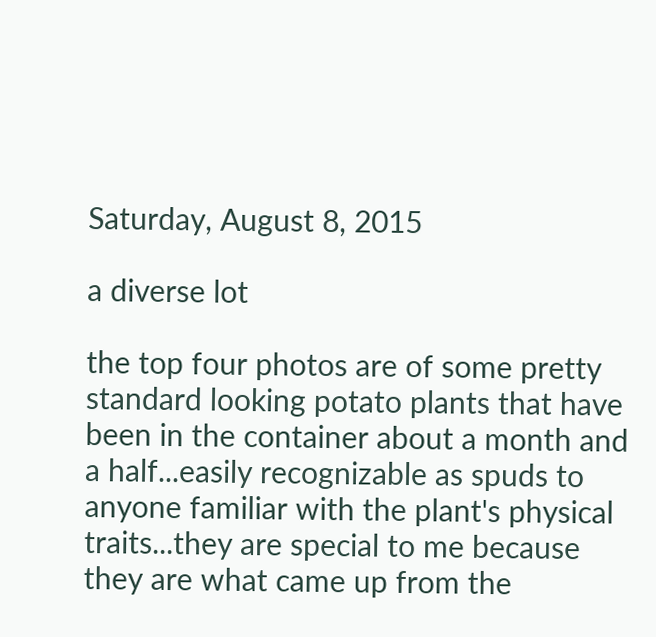Saturday, August 8, 2015

a diverse lot

the top four photos are of some pretty standard looking potato plants that have been in the container about a month and a half...easily recognizable as spuds to anyone familiar with the plant's physical traits...they are special to me because they are what came up from the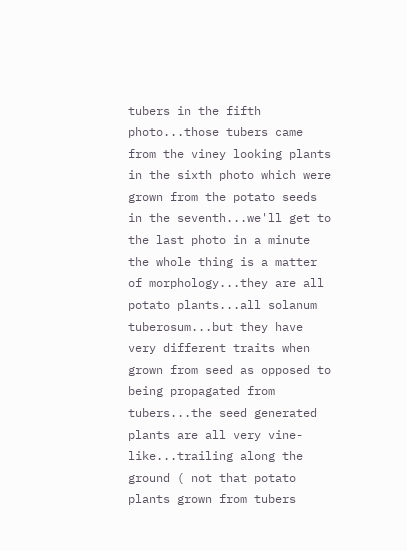tubers in the fifth photo...those tubers came from the viney looking plants in the sixth photo which were grown from the potato seeds in the seventh...we'll get to the last photo in a minute the whole thing is a matter of morphology...they are all potato plants...all solanum tuberosum...but they have very different traits when grown from seed as opposed to being propagated from tubers...the seed generated plants are all very vine-like...trailing along the ground ( not that potato plants grown from tubers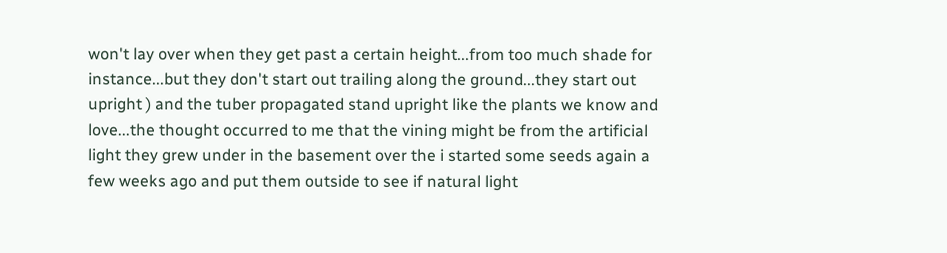won't lay over when they get past a certain height...from too much shade for instance...but they don't start out trailing along the ground...they start out upright ) and the tuber propagated stand upright like the plants we know and love...the thought occurred to me that the vining might be from the artificial light they grew under in the basement over the i started some seeds again a few weeks ago and put them outside to see if natural light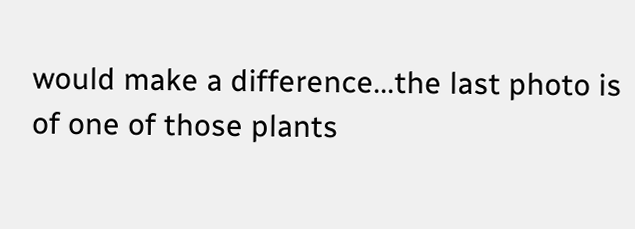would make a difference...the last photo is of one of those plants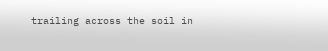trailing across the soil in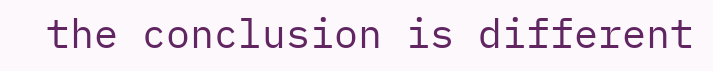the conclusion is different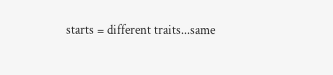starts = different traits...same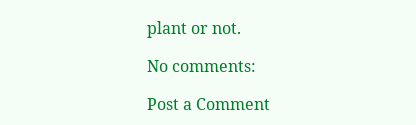plant or not.

No comments:

Post a Comment